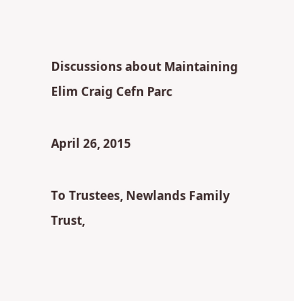Discussions about Maintaining Elim Craig Cefn Parc

April 26, 2015

To Trustees, Newlands Family Trust,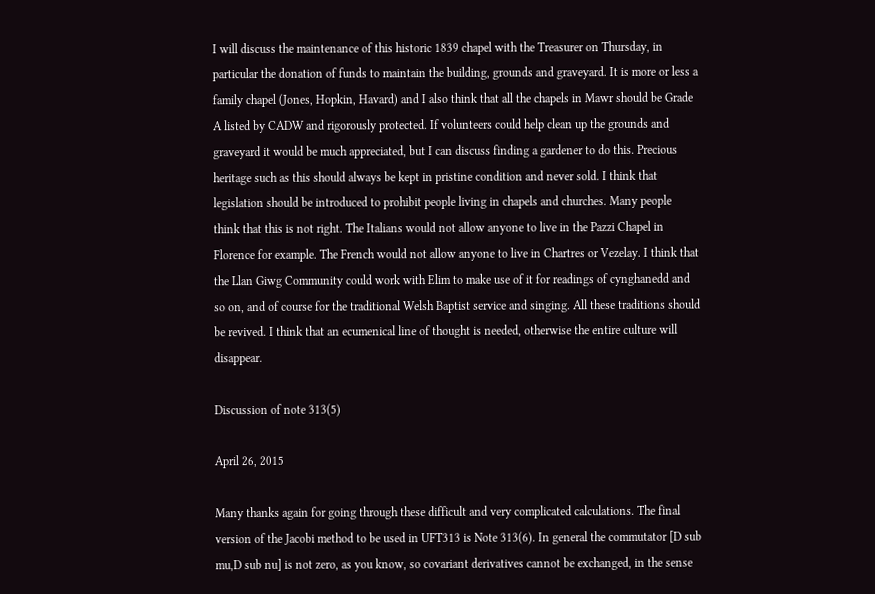I will discuss the maintenance of this historic 1839 chapel with the Treasurer on Thursday, in particular the donation of funds to maintain the building, grounds and graveyard. It is more or less a family chapel (Jones, Hopkin, Havard) and I also think that all the chapels in Mawr should be Grade A listed by CADW and rigorously protected. If volunteers could help clean up the grounds and graveyard it would be much appreciated, but I can discuss finding a gardener to do this. Precious heritage such as this should always be kept in pristine condition and never sold. I think that legislation should be introduced to prohibit people living in chapels and churches. Many people think that this is not right. The Italians would not allow anyone to live in the Pazzi Chapel in Florence for example. The French would not allow anyone to live in Chartres or Vezelay. I think that the Llan Giwg Community could work with Elim to make use of it for readings of cynghanedd and so on, and of course for the traditional Welsh Baptist service and singing. All these traditions should be revived. I think that an ecumenical line of thought is needed, otherwise the entire culture will disappear.

Discussion of note 313(5)

April 26, 2015

Many thanks again for going through these difficult and very complicated calculations. The final version of the Jacobi method to be used in UFT313 is Note 313(6). In general the commutator [D sub mu,D sub nu] is not zero, as you know, so covariant derivatives cannot be exchanged, in the sense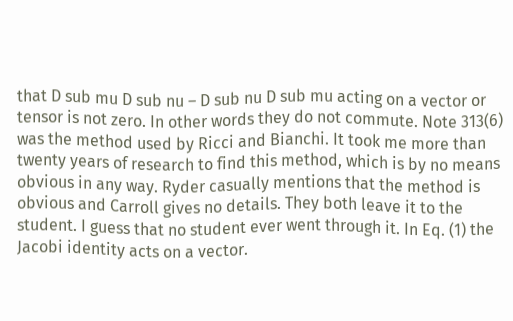that D sub mu D sub nu – D sub nu D sub mu acting on a vector or tensor is not zero. In other words they do not commute. Note 313(6) was the method used by Ricci and Bianchi. It took me more than twenty years of research to find this method, which is by no means obvious in any way. Ryder casually mentions that the method is obvious and Carroll gives no details. They both leave it to the student. I guess that no student ever went through it. In Eq. (1) the Jacobi identity acts on a vector.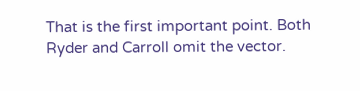That is the first important point. Both Ryder and Carroll omit the vector.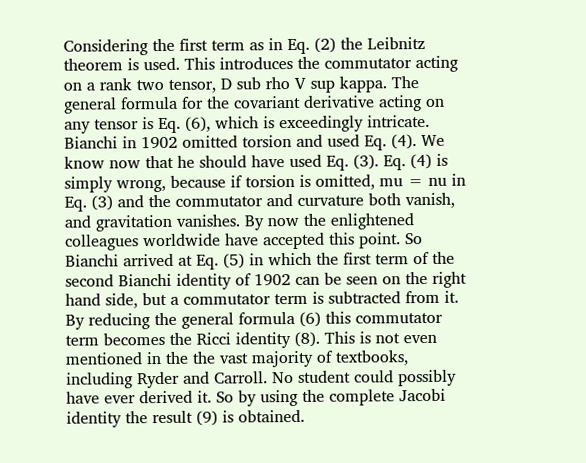Considering the first term as in Eq. (2) the Leibnitz theorem is used. This introduces the commutator acting on a rank two tensor, D sub rho V sup kappa. The general formula for the covariant derivative acting on any tensor is Eq. (6), which is exceedingly intricate. Bianchi in 1902 omitted torsion and used Eq. (4). We know now that he should have used Eq. (3). Eq. (4) is simply wrong, because if torsion is omitted, mu = nu in Eq. (3) and the commutator and curvature both vanish, and gravitation vanishes. By now the enlightened colleagues worldwide have accepted this point. So Bianchi arrived at Eq. (5) in which the first term of the second Bianchi identity of 1902 can be seen on the right hand side, but a commutator term is subtracted from it. By reducing the general formula (6) this commutator term becomes the Ricci identity (8). This is not even mentioned in the the vast majority of textbooks, including Ryder and Carroll. No student could possibly have ever derived it. So by using the complete Jacobi identity the result (9) is obtained.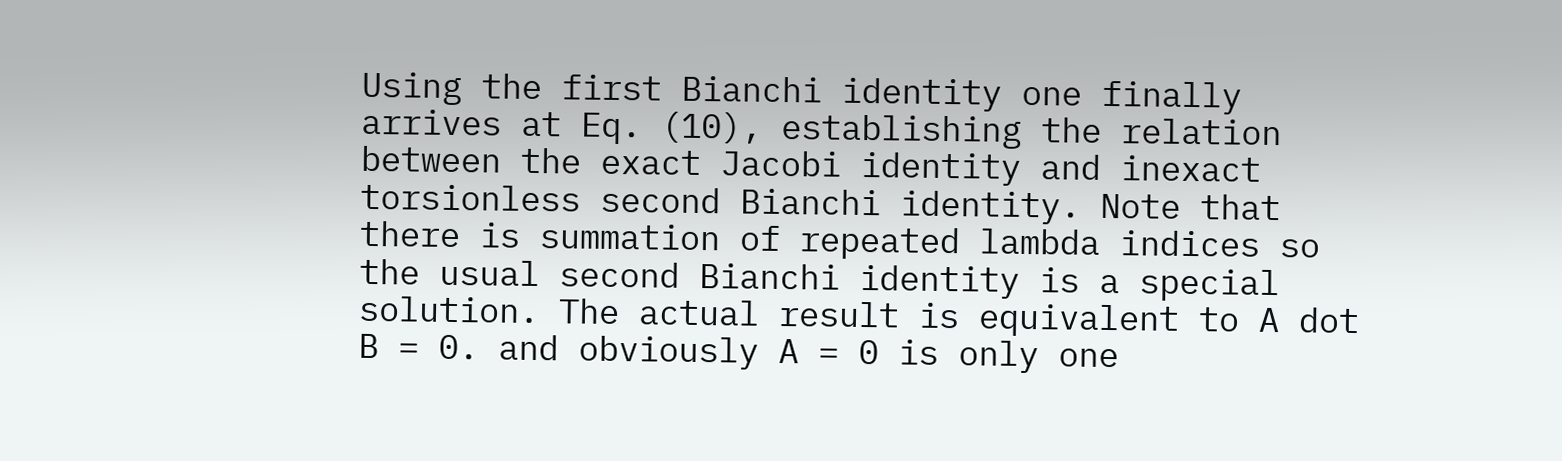Using the first Bianchi identity one finally arrives at Eq. (10), establishing the relation between the exact Jacobi identity and inexact torsionless second Bianchi identity. Note that there is summation of repeated lambda indices so the usual second Bianchi identity is a special solution. The actual result is equivalent to A dot B = 0. and obviously A = 0 is only one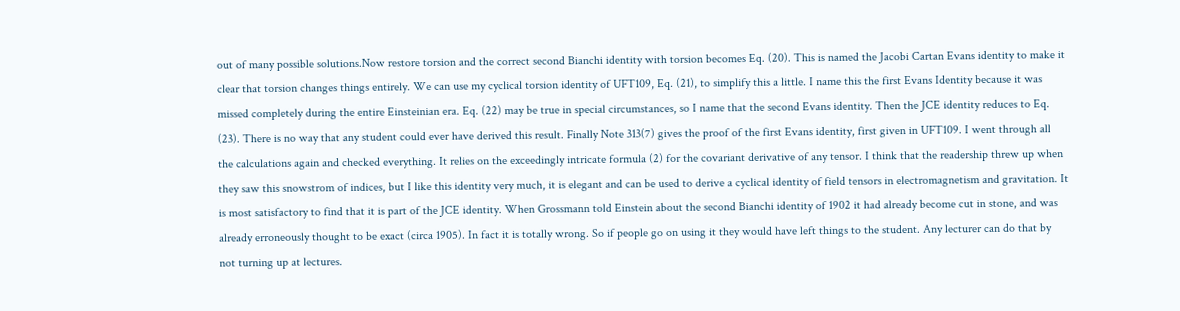out of many possible solutions.Now restore torsion and the correct second Bianchi identity with torsion becomes Eq. (20). This is named the Jacobi Cartan Evans identity to make it clear that torsion changes things entirely. We can use my cyclical torsion identity of UFT109, Eq. (21), to simplify this a little. I name this the first Evans Identity because it was missed completely during the entire Einsteinian era. Eq. (22) may be true in special circumstances, so I name that the second Evans identity. Then the JCE identity reduces to Eq. (23). There is no way that any student could ever have derived this result. Finally Note 313(7) gives the proof of the first Evans identity, first given in UFT109. I went through all the calculations again and checked everything. It relies on the exceedingly intricate formula (2) for the covariant derivative of any tensor. I think that the readership threw up when they saw this snowstrom of indices, but I like this identity very much, it is elegant and can be used to derive a cyclical identity of field tensors in electromagnetism and gravitation. It is most satisfactory to find that it is part of the JCE identity. When Grossmann told Einstein about the second Bianchi identity of 1902 it had already become cut in stone, and was already erroneously thought to be exact (circa 1905). In fact it is totally wrong. So if people go on using it they would have left things to the student. Any lecturer can do that by not turning up at lectures.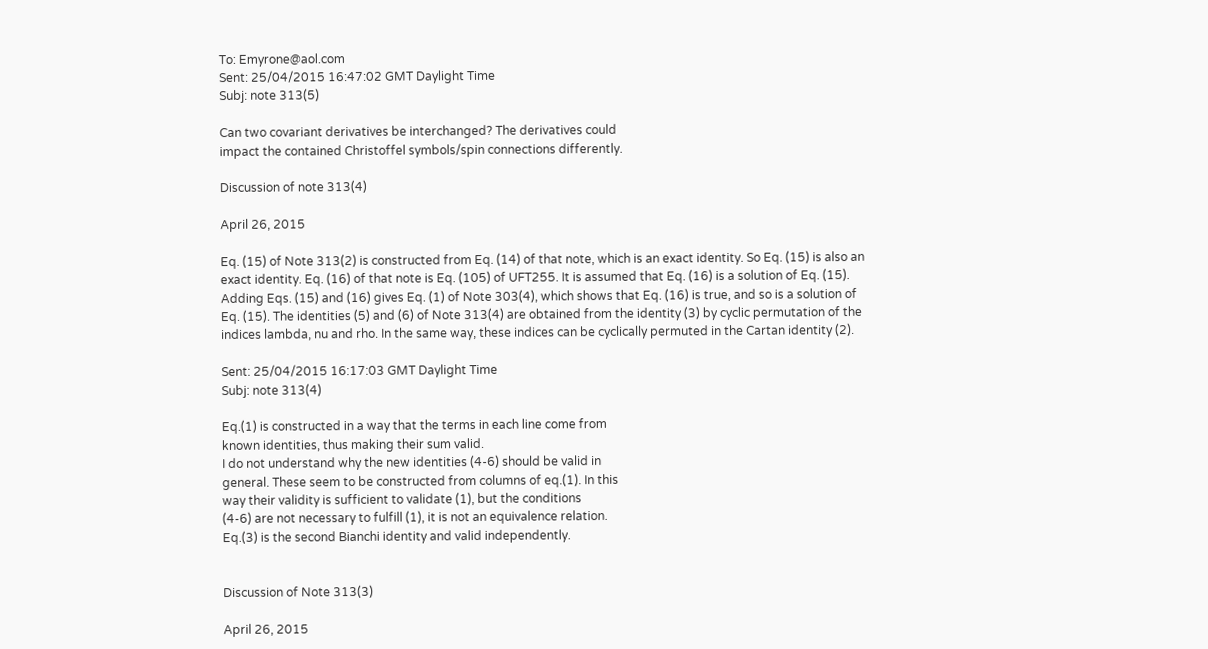To: Emyrone@aol.com
Sent: 25/04/2015 16:47:02 GMT Daylight Time
Subj: note 313(5)

Can two covariant derivatives be interchanged? The derivatives could
impact the contained Christoffel symbols/spin connections differently.

Discussion of note 313(4)

April 26, 2015

Eq. (15) of Note 313(2) is constructed from Eq. (14) of that note, which is an exact identity. So Eq. (15) is also an exact identity. Eq. (16) of that note is Eq. (105) of UFT255. It is assumed that Eq. (16) is a solution of Eq. (15). Adding Eqs. (15) and (16) gives Eq. (1) of Note 303(4), which shows that Eq. (16) is true, and so is a solution of Eq. (15). The identities (5) and (6) of Note 313(4) are obtained from the identity (3) by cyclic permutation of the indices lambda, nu and rho. In the same way, these indices can be cyclically permuted in the Cartan identity (2).

Sent: 25/04/2015 16:17:03 GMT Daylight Time
Subj: note 313(4)

Eq.(1) is constructed in a way that the terms in each line come from
known identities, thus making their sum valid.
I do not understand why the new identities (4-6) should be valid in
general. These seem to be constructed from columns of eq.(1). In this
way their validity is sufficient to validate (1), but the conditions
(4-6) are not necessary to fulfill (1), it is not an equivalence relation.
Eq.(3) is the second Bianchi identity and valid independently.


Discussion of Note 313(3)

April 26, 2015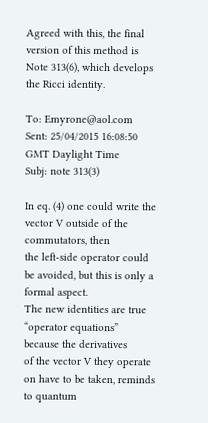Agreed with this, the final version of this method is Note 313(6), which develops the Ricci identity.

To: Emyrone@aol.com
Sent: 25/04/2015 16:08:50 GMT Daylight Time
Subj: note 313(3)

In eq. (4) one could write the vector V outside of the commutators, then
the left-side operator could be avoided, but this is only a formal aspect.
The new identities are true “operator equations” because the derivatives
of the vector V they operate on have to be taken, reminds to quantum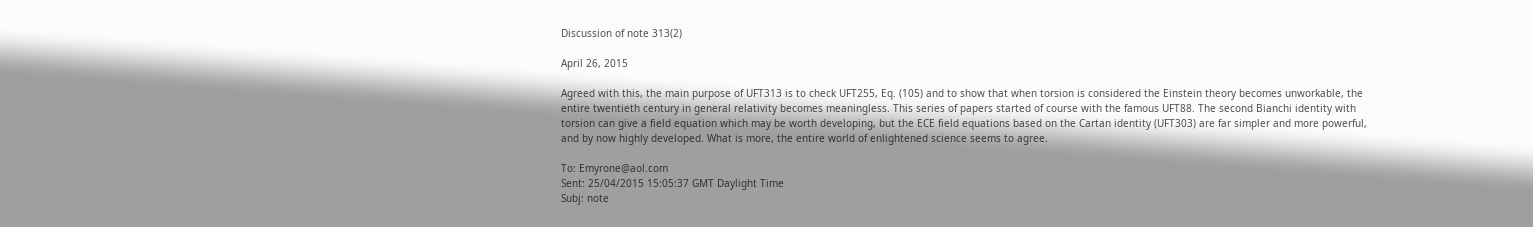Discussion of note 313(2)

April 26, 2015

Agreed with this, the main purpose of UFT313 is to check UFT255, Eq. (105) and to show that when torsion is considered the Einstein theory becomes unworkable, the entire twentieth century in general relativity becomes meaningless. This series of papers started of course with the famous UFT88. The second Bianchi identity with torsion can give a field equation which may be worth developing, but the ECE field equations based on the Cartan identity (UFT303) are far simpler and more powerful, and by now highly developed. What is more, the entire world of enlightened science seems to agree.

To: Emyrone@aol.com
Sent: 25/04/2015 15:05:37 GMT Daylight Time
Subj: note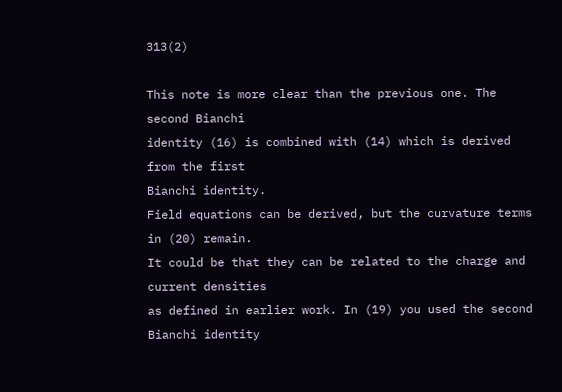313(2)

This note is more clear than the previous one. The second Bianchi
identity (16) is combined with (14) which is derived from the first
Bianchi identity.
Field equations can be derived, but the curvature terms in (20) remain.
It could be that they can be related to the charge and current densities
as defined in earlier work. In (19) you used the second Bianchi identity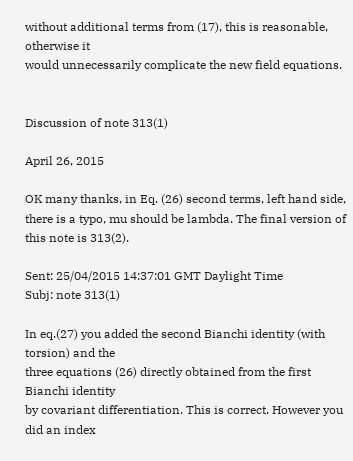without additional terms from (17), this is reasonable, otherwise it
would unnecessarily complicate the new field equations.


Discussion of note 313(1)

April 26, 2015

OK many thanks, in Eq. (26) second terms, left hand side, there is a typo, mu should be lambda. The final version of this note is 313(2).

Sent: 25/04/2015 14:37:01 GMT Daylight Time
Subj: note 313(1)

In eq.(27) you added the second Bianchi identity (with torsion) and the
three equations (26) directly obtained from the first Bianchi identity
by covariant differentiation. This is correct. However you did an index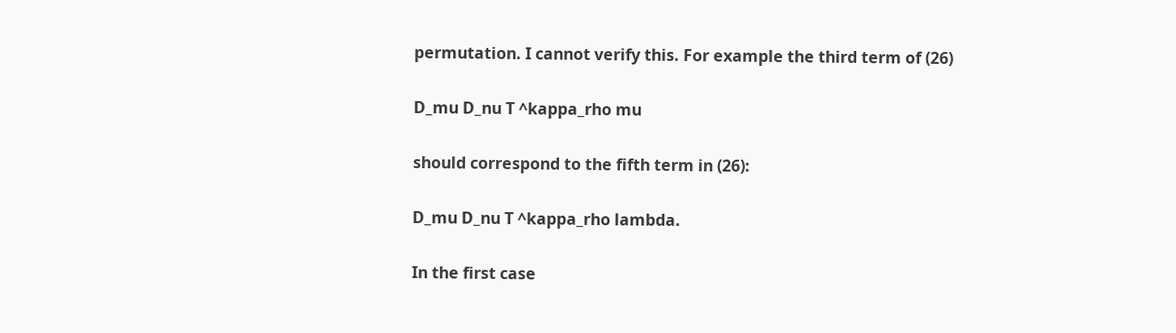permutation. I cannot verify this. For example the third term of (26)

D_mu D_nu T ^kappa_rho mu

should correspond to the fifth term in (26):

D_mu D_nu T ^kappa_rho lambda.

In the first case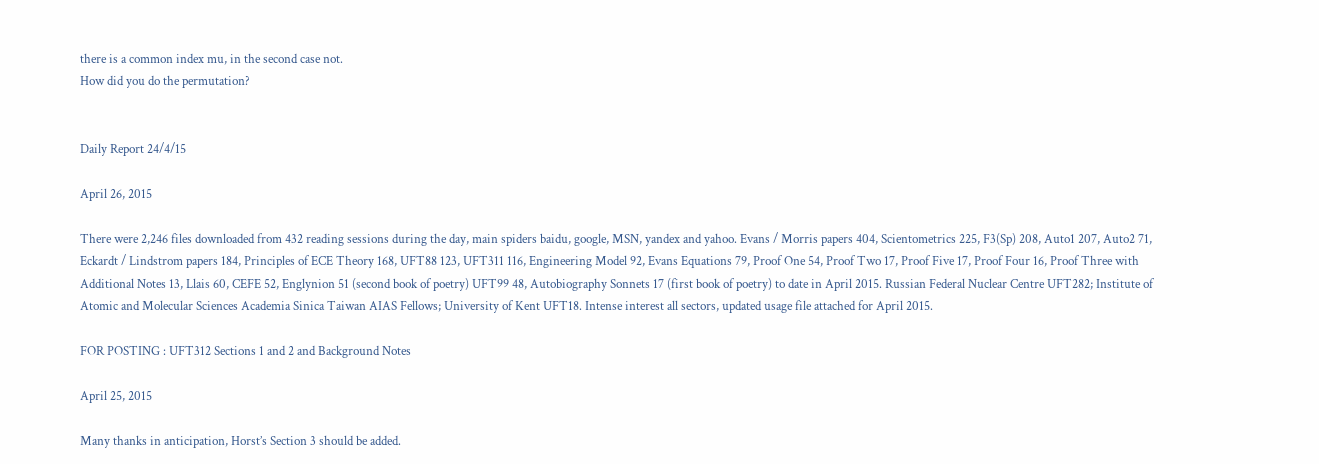there is a common index mu, in the second case not.
How did you do the permutation?


Daily Report 24/4/15

April 26, 2015

There were 2,246 files downloaded from 432 reading sessions during the day, main spiders baidu, google, MSN, yandex and yahoo. Evans / Morris papers 404, Scientometrics 225, F3(Sp) 208, Auto1 207, Auto2 71, Eckardt / Lindstrom papers 184, Principles of ECE Theory 168, UFT88 123, UFT311 116, Engineering Model 92, Evans Equations 79, Proof One 54, Proof Two 17, Proof Five 17, Proof Four 16, Proof Three with Additional Notes 13, Llais 60, CEFE 52, Englynion 51 (second book of poetry) UFT99 48, Autobiography Sonnets 17 (first book of poetry) to date in April 2015. Russian Federal Nuclear Centre UFT282; Institute of Atomic and Molecular Sciences Academia Sinica Taiwan AIAS Fellows; University of Kent UFT18. Intense interest all sectors, updated usage file attached for April 2015.

FOR POSTING : UFT312 Sections 1 and 2 and Background Notes

April 25, 2015

Many thanks in anticipation, Horst’s Section 3 should be added.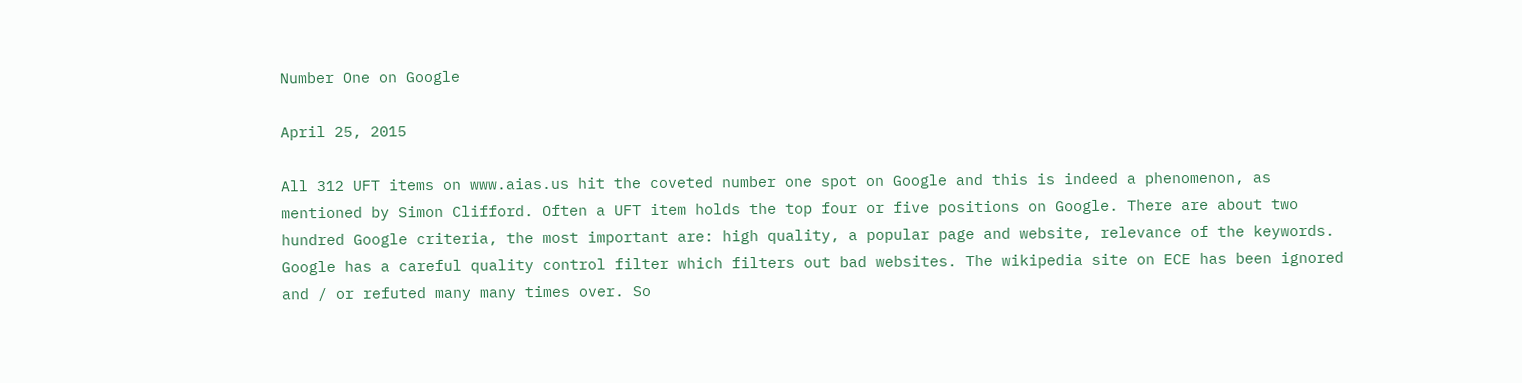Number One on Google

April 25, 2015

All 312 UFT items on www.aias.us hit the coveted number one spot on Google and this is indeed a phenomenon, as mentioned by Simon Clifford. Often a UFT item holds the top four or five positions on Google. There are about two hundred Google criteria, the most important are: high quality, a popular page and website, relevance of the keywords. Google has a careful quality control filter which filters out bad websites. The wikipedia site on ECE has been ignored and / or refuted many many times over. So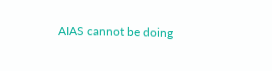AIAS cannot be doing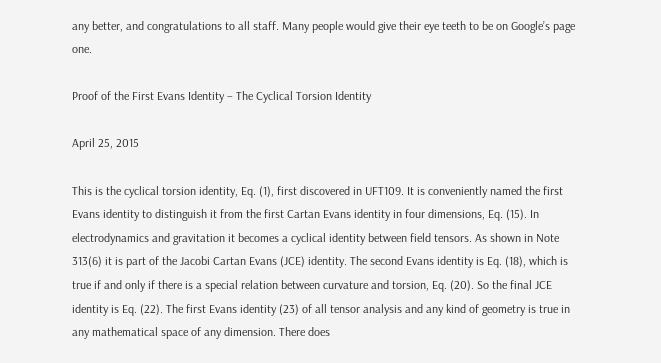any better, and congratulations to all staff. Many people would give their eye teeth to be on Google’s page one.

Proof of the First Evans Identity – The Cyclical Torsion Identity

April 25, 2015

This is the cyclical torsion identity, Eq. (1), first discovered in UFT109. It is conveniently named the first Evans identity to distinguish it from the first Cartan Evans identity in four dimensions, Eq. (15). In electrodynamics and gravitation it becomes a cyclical identity between field tensors. As shown in Note 313(6) it is part of the Jacobi Cartan Evans (JCE) identity. The second Evans identity is Eq. (18), which is true if and only if there is a special relation between curvature and torsion, Eq. (20). So the final JCE identity is Eq. (22). The first Evans identity (23) of all tensor analysis and any kind of geometry is true in any mathematical space of any dimension. There does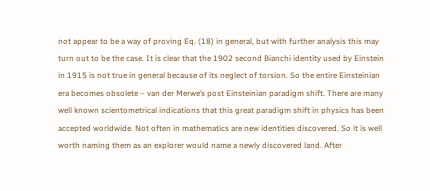not appear to be a way of proving Eq. (18) in general, but with further analysis this may turn out to be the case. It is clear that the 1902 second Bianchi identity used by Einstein in 1915 is not true in general because of its neglect of torsion. So the entire Einsteinian era becomes obsolete – van der Merwe’s post Einsteinian paradigm shift. There are many well known scientometrical indications that this great paradigm shift in physics has been accepted worldwide. Not often in mathematics are new identities discovered. So it is well worth naming them as an explorer would name a newly discovered land. After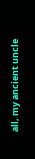all, my ancient uncle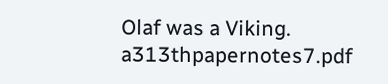Olaf was a Viking. a313thpapernotes7.pdf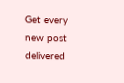Get every new post delivered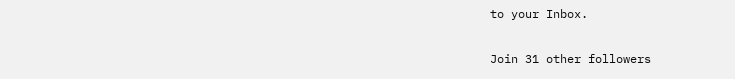to your Inbox.

Join 31 other followers